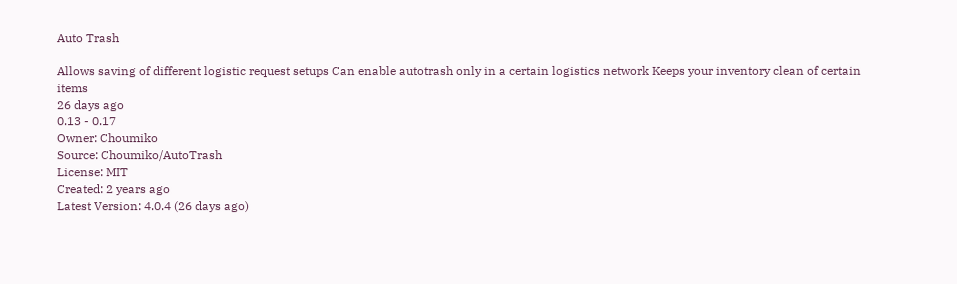Auto Trash

Allows saving of different logistic request setups Can enable autotrash only in a certain logistics network Keeps your inventory clean of certain items
26 days ago
0.13 - 0.17
Owner: Choumiko
Source: Choumiko/AutoTrash
License: MIT
Created: 2 years ago
Latest Version: 4.0.4 (26 days ago)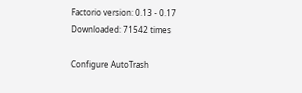Factorio version: 0.13 - 0.17
Downloaded: 71542 times

Configure AutoTrash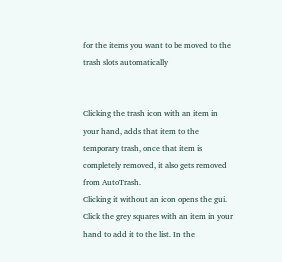for the items you want to be moved to the trash slots automatically


Clicking the trash icon with an item in your hand, adds that item to the temporary trash, once that item is completely removed, it also gets removed from AutoTrash.
Clicking it without an icon opens the gui. Click the grey squares with an item in your hand to add it to the list. In the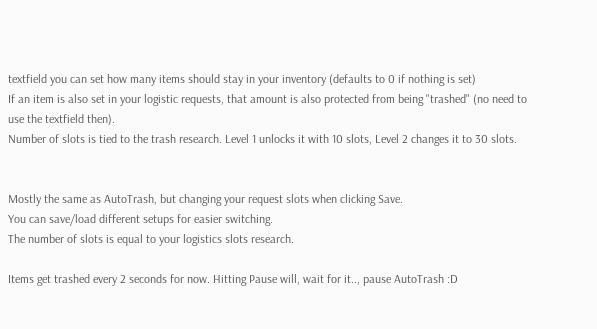textfield you can set how many items should stay in your inventory (defaults to 0 if nothing is set)
If an item is also set in your logistic requests, that amount is also protected from being "trashed" (no need to use the textfield then).
Number of slots is tied to the trash research. Level 1 unlocks it with 10 slots, Level 2 changes it to 30 slots.


Mostly the same as AutoTrash, but changing your request slots when clicking Save.
You can save/load different setups for easier switching.
The number of slots is equal to your logistics slots research.

Items get trashed every 2 seconds for now. Hitting Pause will, wait for it.., pause AutoTrash :D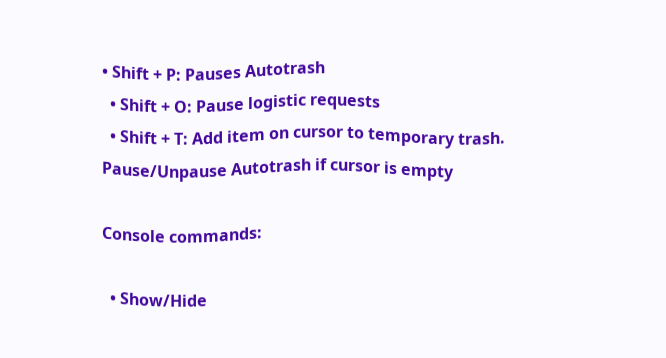• Shift + P: Pauses Autotrash
  • Shift + O: Pause logistic requests
  • Shift + T: Add item on cursor to temporary trash. Pause/Unpause Autotrash if cursor is empty

Console commands:

  • Show/Hide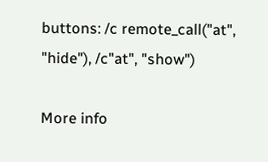buttons: /c remote_call("at", "hide"), /c"at", "show")

More info